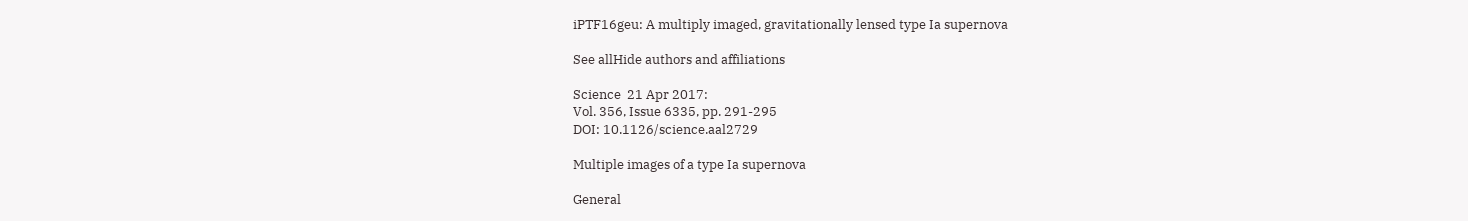iPTF16geu: A multiply imaged, gravitationally lensed type Ia supernova

See allHide authors and affiliations

Science  21 Apr 2017:
Vol. 356, Issue 6335, pp. 291-295
DOI: 10.1126/science.aal2729

Multiple images of a type Ia supernova

General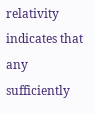relativity indicates that any sufficiently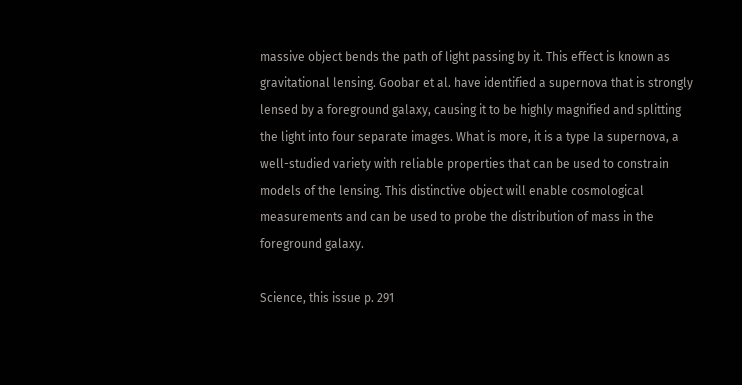massive object bends the path of light passing by it. This effect is known as gravitational lensing. Goobar et al. have identified a supernova that is strongly lensed by a foreground galaxy, causing it to be highly magnified and splitting the light into four separate images. What is more, it is a type Ia supernova, a well-studied variety with reliable properties that can be used to constrain models of the lensing. This distinctive object will enable cosmological measurements and can be used to probe the distribution of mass in the foreground galaxy.

Science, this issue p. 291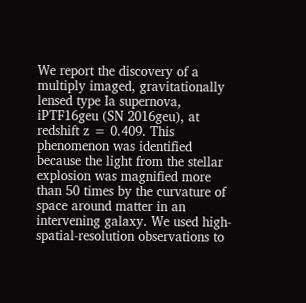We report the discovery of a multiply imaged, gravitationally lensed type Ia supernova, iPTF16geu (SN 2016geu), at redshift z = 0.409. This phenomenon was identified because the light from the stellar explosion was magnified more than 50 times by the curvature of space around matter in an intervening galaxy. We used high-spatial-resolution observations to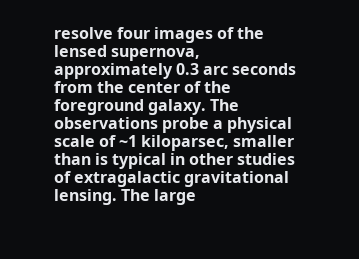resolve four images of the lensed supernova, approximately 0.3 arc seconds from the center of the foreground galaxy. The observations probe a physical scale of ~1 kiloparsec, smaller than is typical in other studies of extragalactic gravitational lensing. The large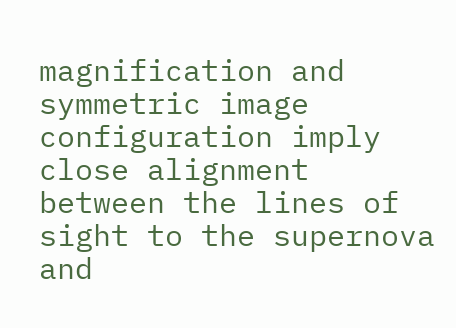magnification and symmetric image configuration imply close alignment between the lines of sight to the supernova and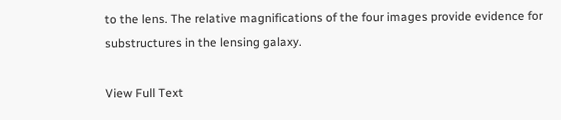to the lens. The relative magnifications of the four images provide evidence for substructures in the lensing galaxy.

View Full Text